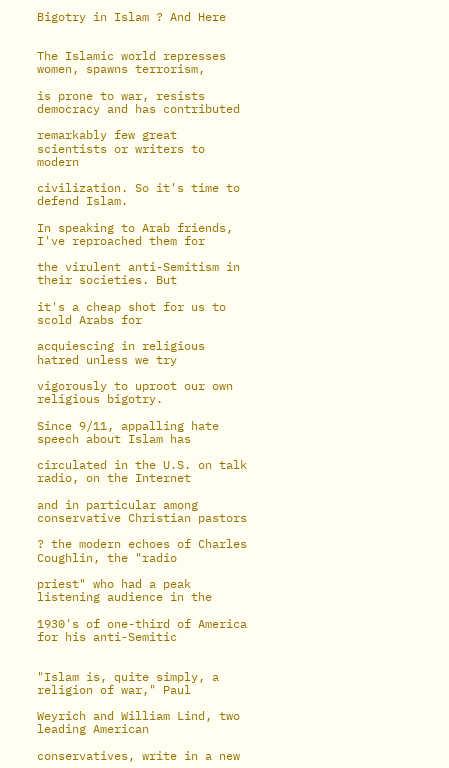Bigotry in Islam ? And Here


The Islamic world represses women, spawns terrorism,

is prone to war, resists democracy and has contributed

remarkably few great scientists or writers to modern

civilization. So it's time to defend Islam.

In speaking to Arab friends, I've reproached them for

the virulent anti-Semitism in their societies. But

it's a cheap shot for us to scold Arabs for

acquiescing in religious hatred unless we try

vigorously to uproot our own religious bigotry.

Since 9/11, appalling hate speech about Islam has

circulated in the U.S. on talk radio, on the Internet

and in particular among conservative Christian pastors

? the modern echoes of Charles Coughlin, the "radio

priest" who had a peak listening audience in the

1930's of one-third of America for his anti-Semitic


"Islam is, quite simply, a religion of war," Paul

Weyrich and William Lind, two leading American

conservatives, write in a new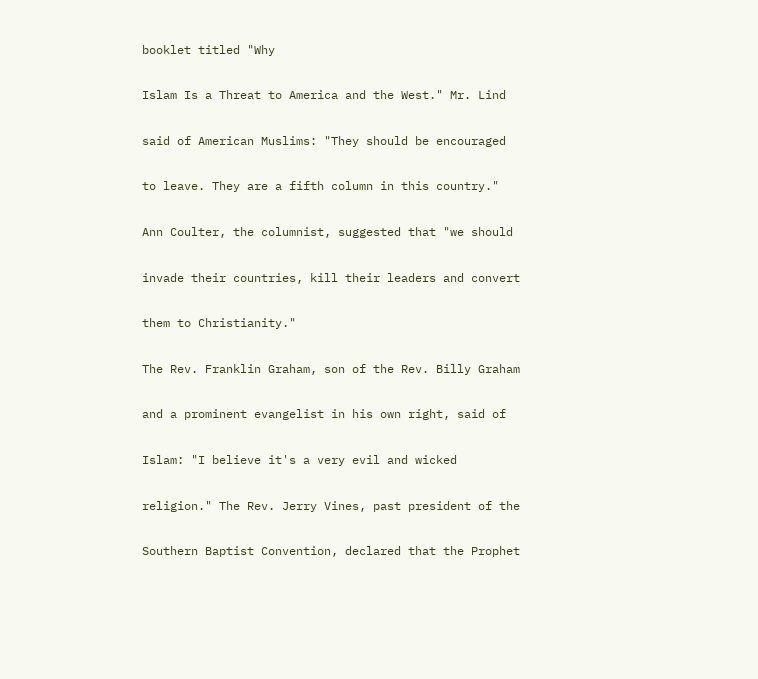booklet titled "Why

Islam Is a Threat to America and the West." Mr. Lind

said of American Muslims: "They should be encouraged

to leave. They are a fifth column in this country."

Ann Coulter, the columnist, suggested that "we should

invade their countries, kill their leaders and convert

them to Christianity."

The Rev. Franklin Graham, son of the Rev. Billy Graham

and a prominent evangelist in his own right, said of

Islam: "I believe it's a very evil and wicked

religion." The Rev. Jerry Vines, past president of the

Southern Baptist Convention, declared that the Prophet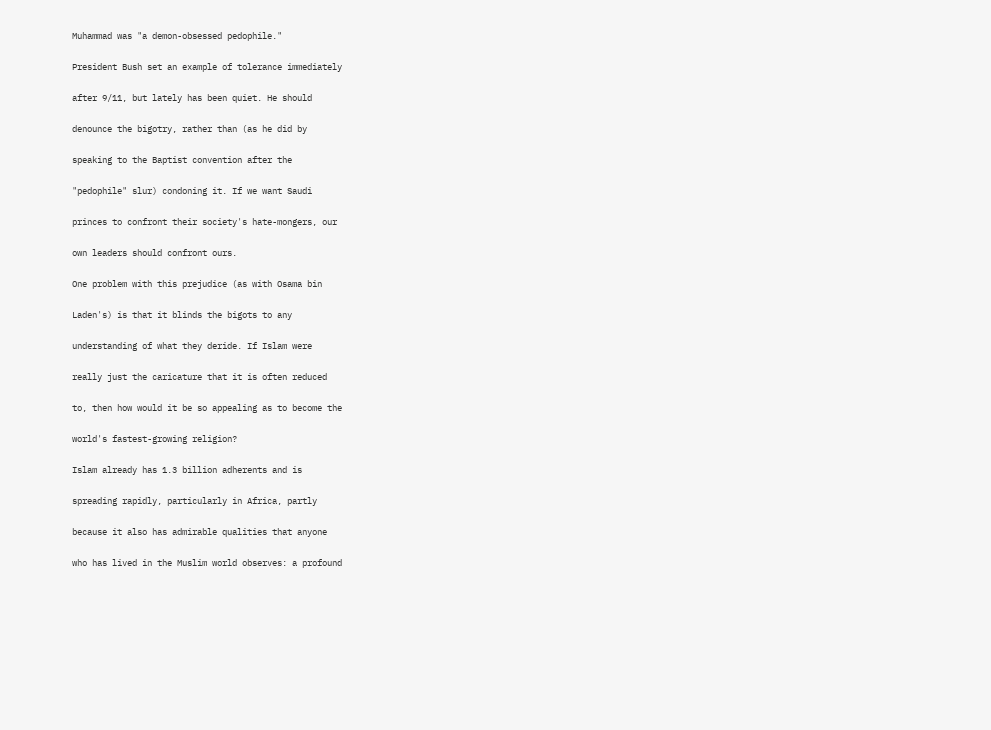Muhammad was "a demon-obsessed pedophile."

President Bush set an example of tolerance immediately

after 9/11, but lately has been quiet. He should

denounce the bigotry, rather than (as he did by

speaking to the Baptist convention after the

"pedophile" slur) condoning it. If we want Saudi

princes to confront their society's hate-mongers, our

own leaders should confront ours.

One problem with this prejudice (as with Osama bin

Laden's) is that it blinds the bigots to any

understanding of what they deride. If Islam were

really just the caricature that it is often reduced

to, then how would it be so appealing as to become the

world's fastest-growing religion?

Islam already has 1.3 billion adherents and is

spreading rapidly, particularly in Africa, partly

because it also has admirable qualities that anyone

who has lived in the Muslim world observes: a profound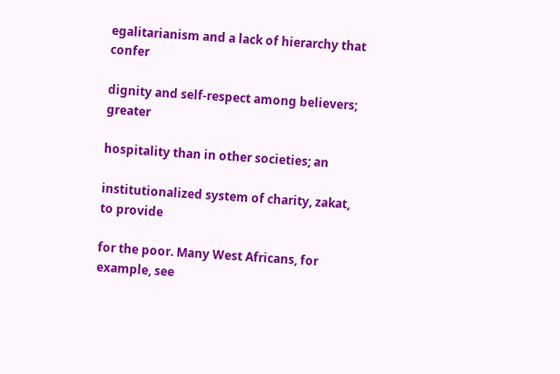egalitarianism and a lack of hierarchy that confer

dignity and self-respect among believers; greater

hospitality than in other societies; an

institutionalized system of charity, zakat, to provide

for the poor. Many West Africans, for example, see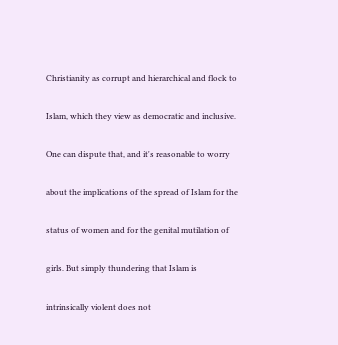Christianity as corrupt and hierarchical and flock to

Islam, which they view as democratic and inclusive.

One can dispute that, and it's reasonable to worry

about the implications of the spread of Islam for the

status of women and for the genital mutilation of

girls. But simply thundering that Islam is

intrinsically violent does not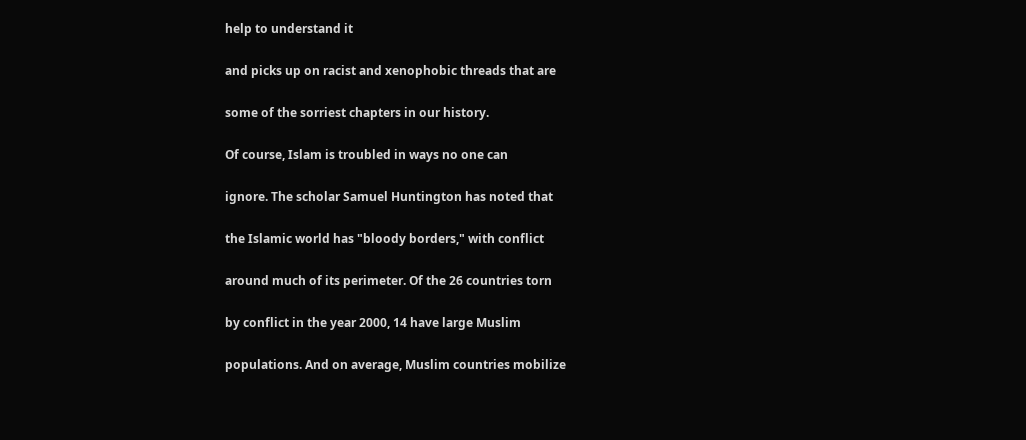help to understand it

and picks up on racist and xenophobic threads that are

some of the sorriest chapters in our history.

Of course, Islam is troubled in ways no one can

ignore. The scholar Samuel Huntington has noted that

the Islamic world has "bloody borders," with conflict

around much of its perimeter. Of the 26 countries torn

by conflict in the year 2000, 14 have large Muslim

populations. And on average, Muslim countries mobilize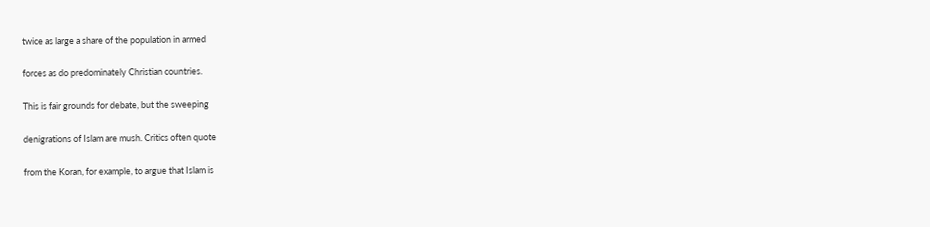twice as large a share of the population in armed

forces as do predominately Christian countries.

This is fair grounds for debate, but the sweeping

denigrations of Islam are mush. Critics often quote

from the Koran, for example, to argue that Islam is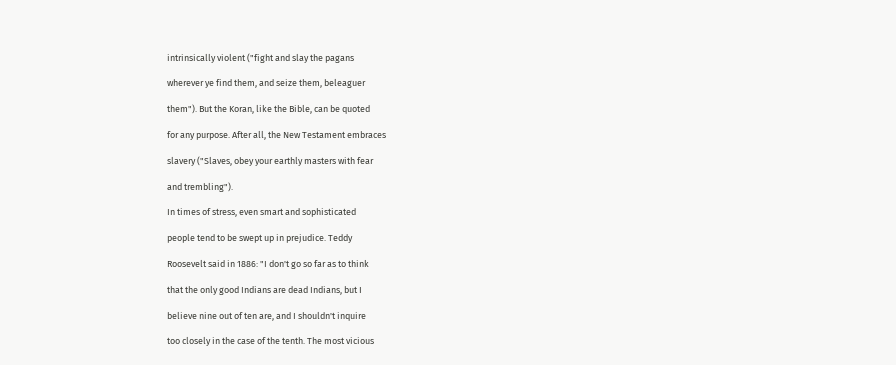intrinsically violent ("fight and slay the pagans

wherever ye find them, and seize them, beleaguer

them"). But the Koran, like the Bible, can be quoted

for any purpose. After all, the New Testament embraces

slavery ("Slaves, obey your earthly masters with fear

and trembling").

In times of stress, even smart and sophisticated

people tend to be swept up in prejudice. Teddy

Roosevelt said in 1886: "I don't go so far as to think

that the only good Indians are dead Indians, but I

believe nine out of ten are, and I shouldn't inquire

too closely in the case of the tenth. The most vicious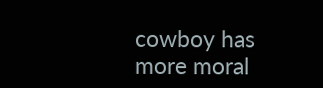cowboy has more moral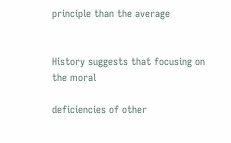principle than the average


History suggests that focusing on the moral

deficiencies of other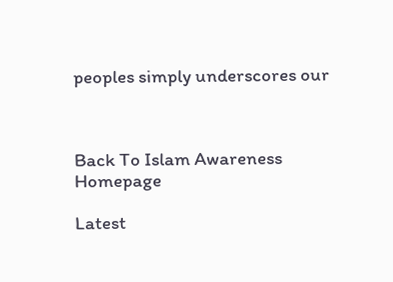peoples simply underscores our



Back To Islam Awareness Homepage

Latest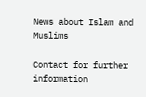News about Islam and Muslims

Contact for further information